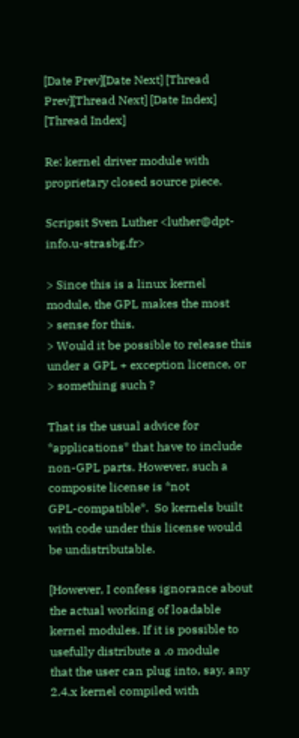[Date Prev][Date Next] [Thread Prev][Thread Next] [Date Index] [Thread Index]

Re: kernel driver module with proprietary closed source piece.

Scripsit Sven Luther <luther@dpt-info.u-strasbg.fr>

> Since this is a linux kernel module, the GPL makes the most
> sense for this.
> Would it be possible to release this under a GPL + exception licence, or
> something such ?

That is the usual advice for *applications* that have to include
non-GPL parts. However, such a composite license is *not
GPL-compatible*.  So kernels built with code under this license would
be undistributable.

[However, I confess ignorance about the actual working of loadable
kernel modules. If it is possible to usefully distribute a .o module
that the user can plug into, say, any 2.4.x kernel compiled with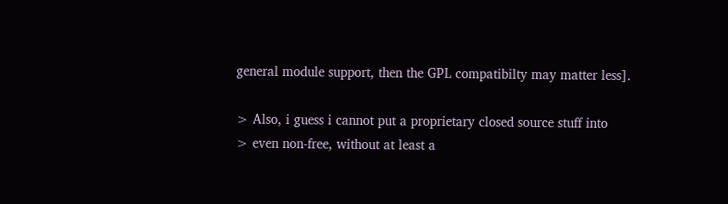general module support, then the GPL compatibilty may matter less].

> Also, i guess i cannot put a proprietary closed source stuff into
> even non-free, without at least a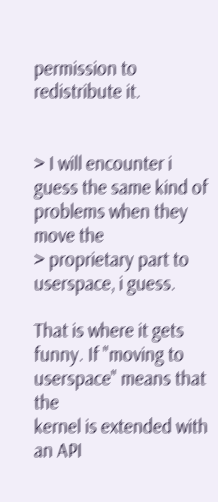permission to redistribute it.


> I will encounter i guess the same kind of problems when they move the
> proprietary part to userspace, i guess.

That is where it gets funny. If "moving to userspace" means that the
kernel is extended with an API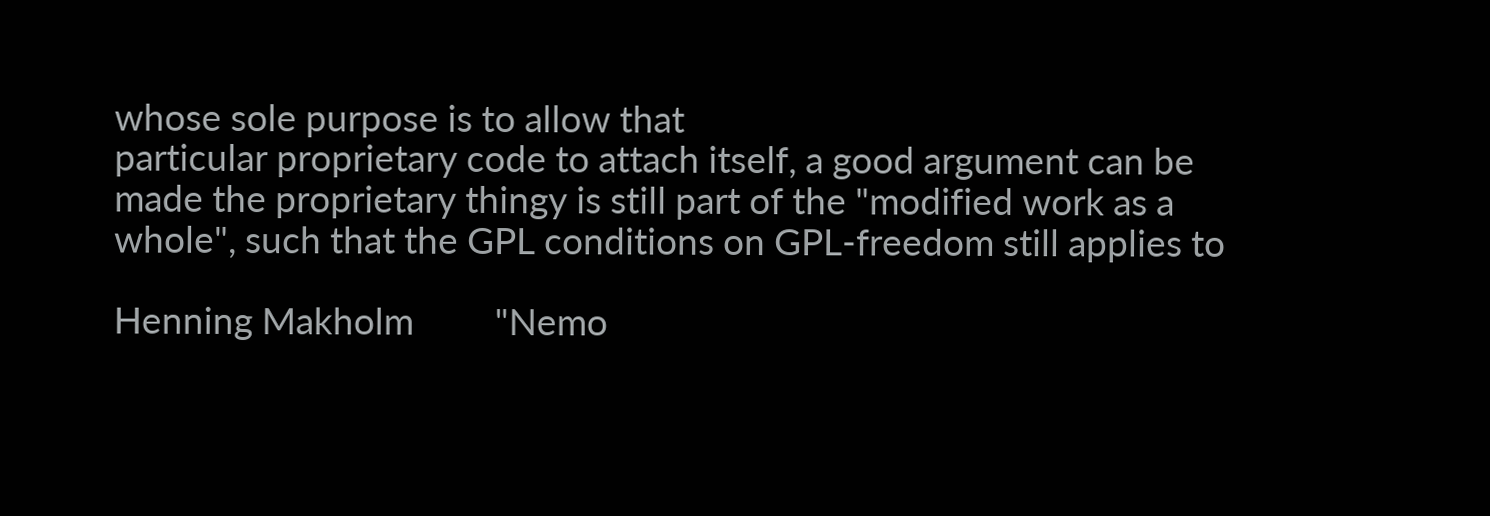whose sole purpose is to allow that
particular proprietary code to attach itself, a good argument can be
made the proprietary thingy is still part of the "modified work as a
whole", such that the GPL conditions on GPL-freedom still applies to

Henning Makholm         "Nemo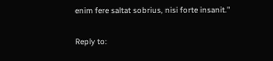enim fere saltat sobrius, nisi forte insanit."

Reply to: